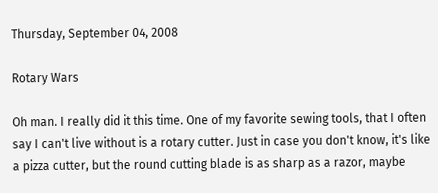Thursday, September 04, 2008

Rotary Wars

Oh man. I really did it this time. One of my favorite sewing tools, that I often say I can't live without is a rotary cutter. Just in case you don't know, it's like a pizza cutter, but the round cutting blade is as sharp as a razor, maybe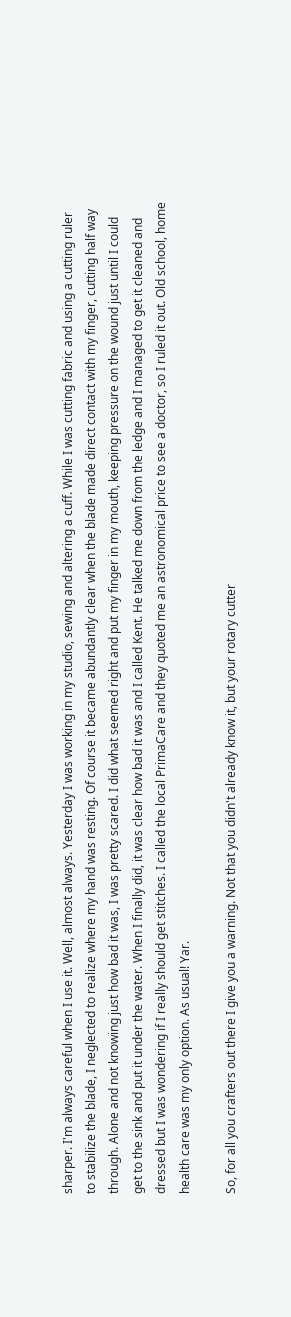sharper. I'm always careful when I use it. Well, almost always. Yesterday I was working in my studio, sewing and altering a cuff. While I was cutting fabric and using a cutting ruler to stabilize the blade, I neglected to realize where my hand was resting. Of course it became abundantly clear when the blade made direct contact with my finger, cutting half way through. Alone and not knowing just how bad it was, I was pretty scared. I did what seemed right and put my finger in my mouth, keeping pressure on the wound just until I could get to the sink and put it under the water. When I finally did, it was clear how bad it was and I called Kent. He talked me down from the ledge and I managed to get it cleaned and dressed but I was wondering if I really should get stitches. I called the local PrimaCare and they quoted me an astronomical price to see a doctor, so I ruled it out. Old school, home health care was my only option. As usual! Yar.

So, for all you crafters out there I give you a warning. Not that you didn't already know it, but your rotary cutter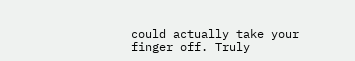could actually take your finger off. Truly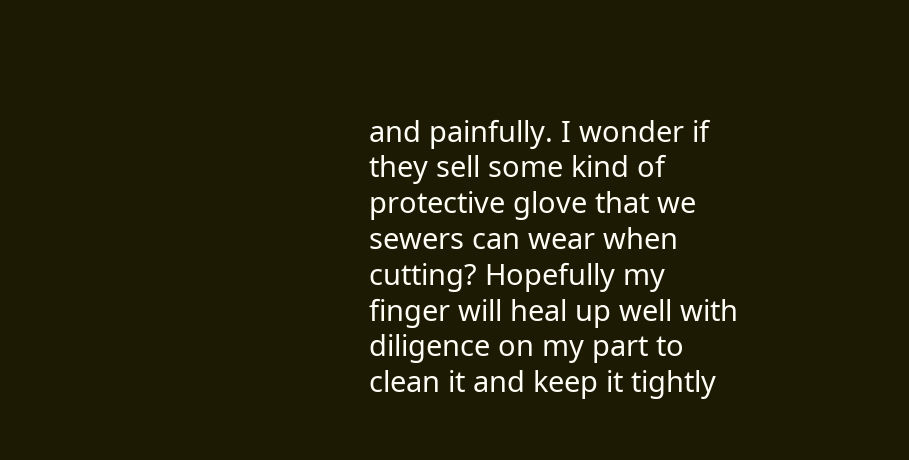and painfully. I wonder if they sell some kind of protective glove that we sewers can wear when cutting? Hopefully my finger will heal up well with diligence on my part to clean it and keep it tightly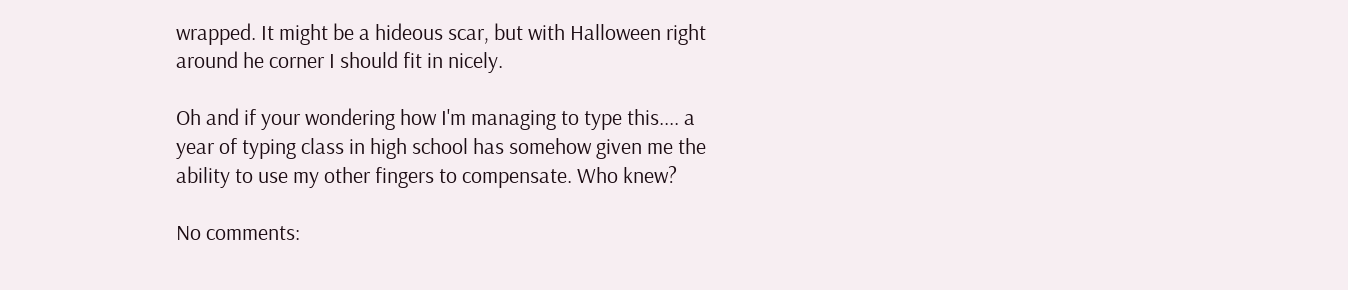wrapped. It might be a hideous scar, but with Halloween right around he corner I should fit in nicely.

Oh and if your wondering how I'm managing to type this.... a year of typing class in high school has somehow given me the ability to use my other fingers to compensate. Who knew?

No comments: